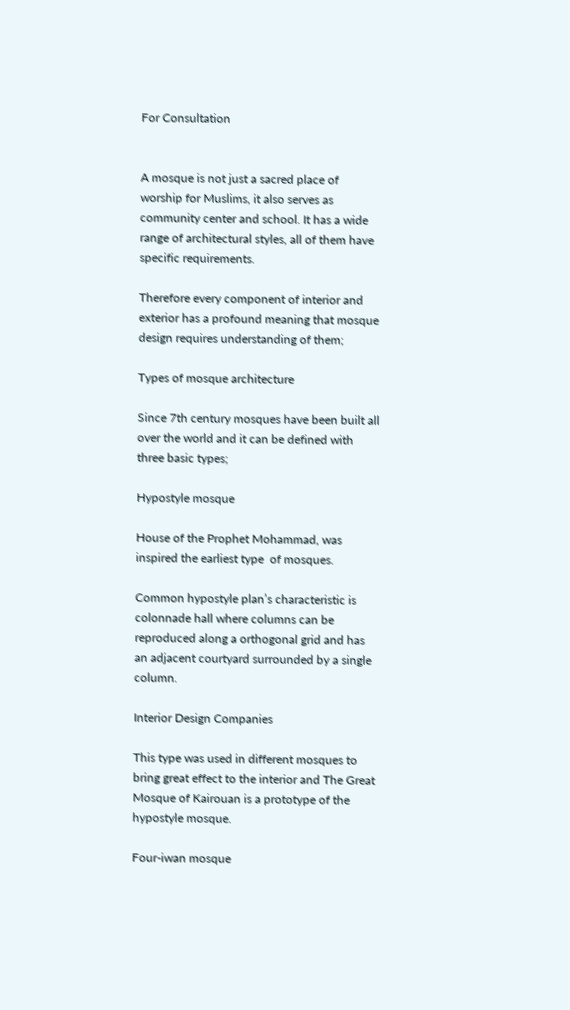For Consultation


A mosque is not just a sacred place of worship for Muslims, it also serves as community center and school. It has a wide range of architectural styles, all of them have specific requirements.

Therefore every component of interior and exterior has a profound meaning that mosque design requires understanding of them;

Types of mosque architecture

Since 7th century mosques have been built all over the world and it can be defined with three basic types;

Hypostyle mosque

House of the Prophet Mohammad, was inspired the earliest type  of mosques.

Common hypostyle plan’s characteristic is colonnade hall where columns can be reproduced along a orthogonal grid and has an adjacent courtyard surrounded by a single column.

Interior Design Companies

This type was used in different mosques to bring great effect to the interior and The Great Mosque of Kairouan is a prototype of the hypostyle mosque.

Four-iwan mosque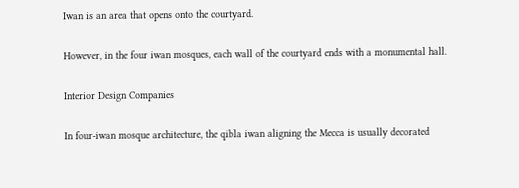Iwan is an area that opens onto the courtyard.

However, in the four iwan mosques, each wall of the courtyard ends with a monumental hall.

Interior Design Companies

In four-iwan mosque architecture, the qibla iwan aligning the Mecca is usually decorated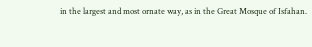in the largest and most ornate way, as in the Great Mosque of Isfahan.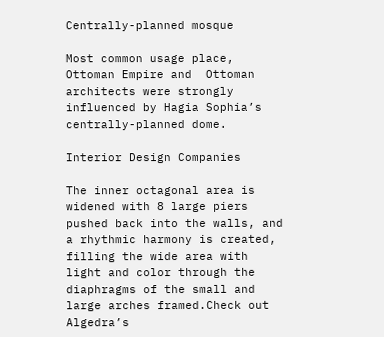Centrally-planned mosque

Most common usage place, Ottoman Empire and  Ottoman architects were strongly influenced by Hagia Sophia’s centrally-planned dome.

Interior Design Companies

The inner octagonal area is widened with 8 large piers pushed back into the walls, and a rhythmic harmony is created, filling the wide area with light and color through the diaphragms of the small and large arches framed.Check out Algedra’s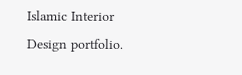Islamic Interior Design portfolio.